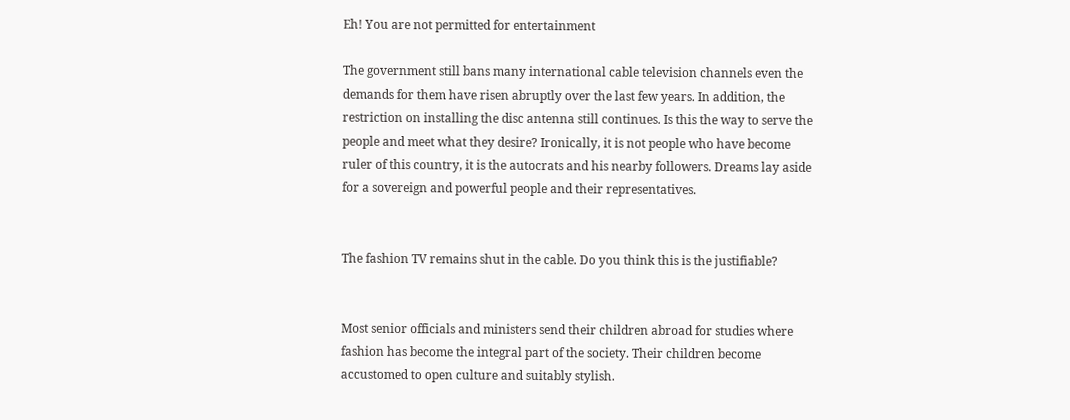Eh! You are not permitted for entertainment

The government still bans many international cable television channels even the demands for them have risen abruptly over the last few years. In addition, the restriction on installing the disc antenna still continues. Is this the way to serve the people and meet what they desire? Ironically, it is not people who have become ruler of this country, it is the autocrats and his nearby followers. Dreams lay aside for a sovereign and powerful people and their representatives.


The fashion TV remains shut in the cable. Do you think this is the justifiable?


Most senior officials and ministers send their children abroad for studies where fashion has become the integral part of the society. Their children become accustomed to open culture and suitably stylish.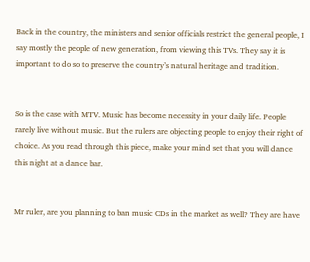Back in the country, the ministers and senior officials restrict the general people, I say mostly the people of new generation, from viewing this TVs. They say it is important to do so to preserve the country’s natural heritage and tradition.


So is the case with MTV. Music has become necessity in your daily life. People rarely live without music. But the rulers are objecting people to enjoy their right of choice. As you read through this piece, make your mind set that you will dance this night at a dance bar.


Mr ruler, are you planning to ban music CDs in the market as well? They are have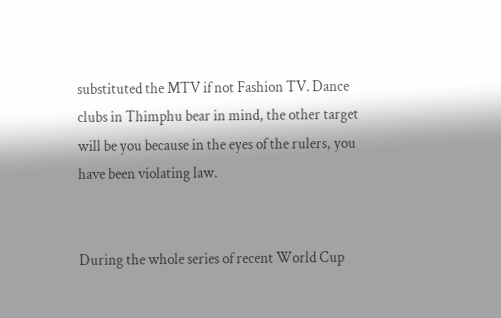substituted the MTV if not Fashion TV. Dance clubs in Thimphu bear in mind, the other target will be you because in the eyes of the rulers, you have been violating law.


During the whole series of recent World Cup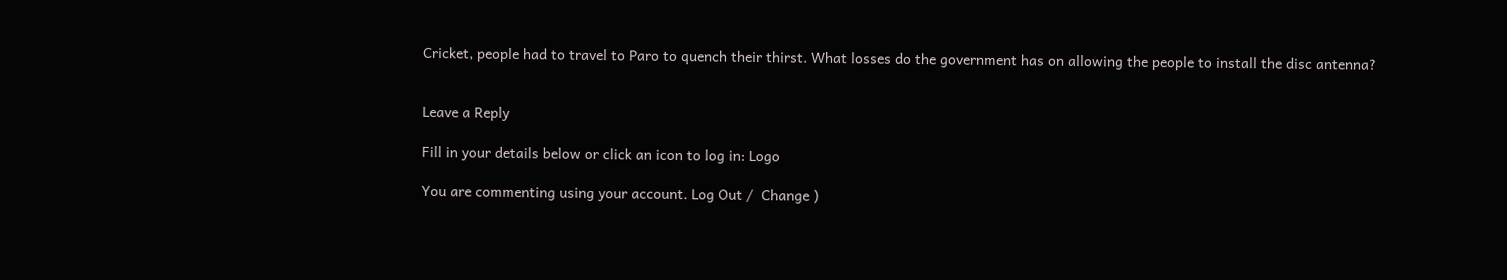Cricket, people had to travel to Paro to quench their thirst. What losses do the government has on allowing the people to install the disc antenna?


Leave a Reply

Fill in your details below or click an icon to log in: Logo

You are commenting using your account. Log Out /  Change )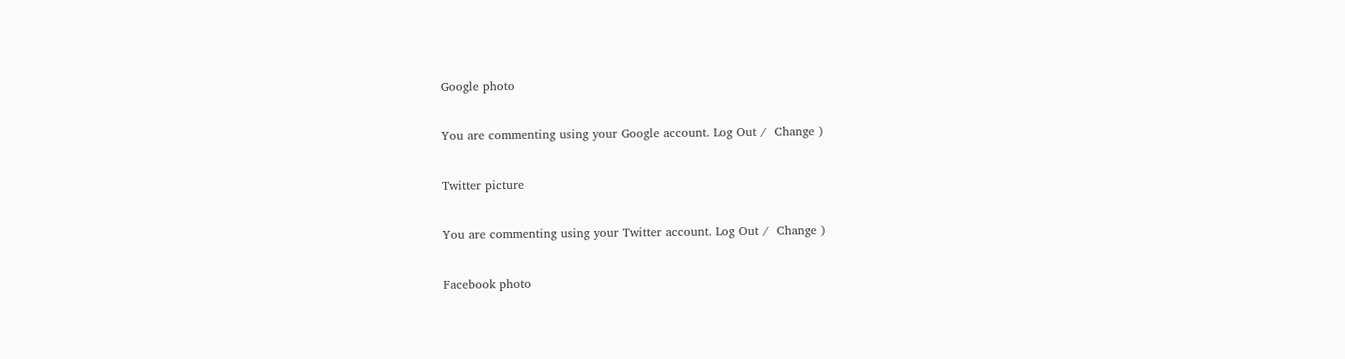Google photo

You are commenting using your Google account. Log Out /  Change )

Twitter picture

You are commenting using your Twitter account. Log Out /  Change )

Facebook photo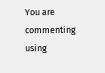You are commenting using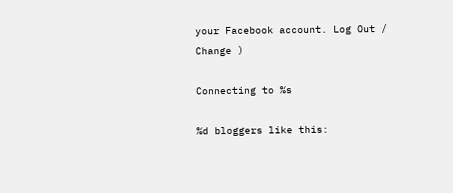your Facebook account. Log Out /  Change )

Connecting to %s

%d bloggers like this: